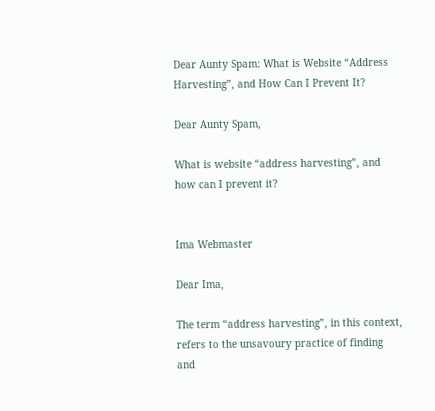Dear Aunty Spam: What is Website “Address Harvesting”, and How Can I Prevent It?

Dear Aunty Spam,

What is website “address harvesting”, and how can I prevent it?


Ima Webmaster

Dear Ima,

The term “address harvesting”, in this context, refers to the unsavoury practice of finding and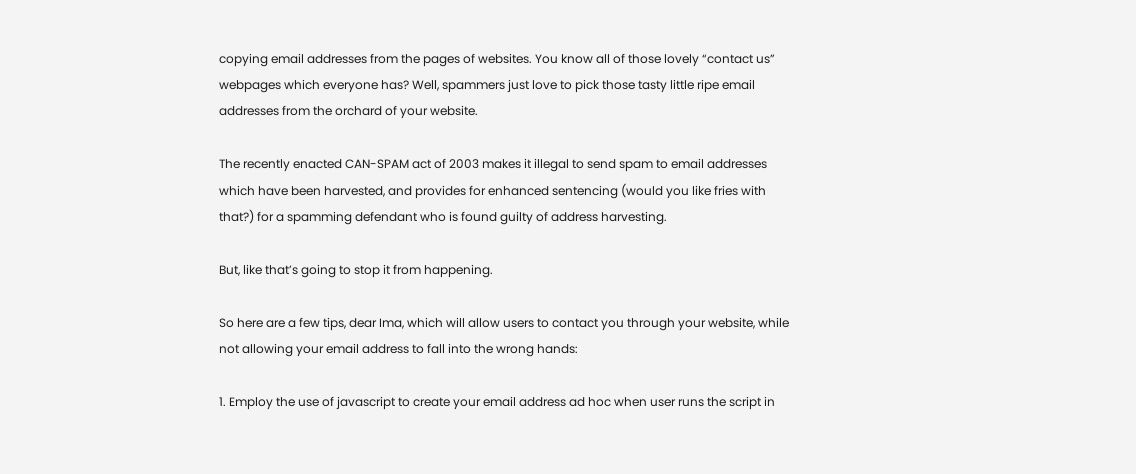copying email addresses from the pages of websites. You know all of those lovely “contact us” webpages which everyone has? Well, spammers just love to pick those tasty little ripe email addresses from the orchard of your website.

The recently enacted CAN-SPAM act of 2003 makes it illegal to send spam to email addresses which have been harvested, and provides for enhanced sentencing (would you like fries with that?) for a spamming defendant who is found guilty of address harvesting.

But, like that’s going to stop it from happening.

So here are a few tips, dear Ima, which will allow users to contact you through your website, while not allowing your email address to fall into the wrong hands:

1. Employ the use of javascript to create your email address ad hoc when user runs the script in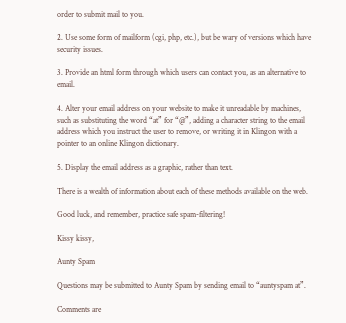order to submit mail to you.

2. Use some form of mailform (cgi, php, etc.), but be wary of versions which have security issues.

3. Provide an html form through which users can contact you, as an alternative to email.

4. Alter your email address on your website to make it unreadable by machines, such as substituting the word “at” for “@”, adding a character string to the email address which you instruct the user to remove, or writing it in Klingon with a pointer to an online Klingon dictionary.

5. Display the email address as a graphic, rather than text.

There is a wealth of information about each of these methods available on the web.

Good luck, and remember, practice safe spam-filtering!

Kissy kissy,

Aunty Spam

Questions may be submitted to Aunty Spam by sending email to “auntyspam at”.

Comments are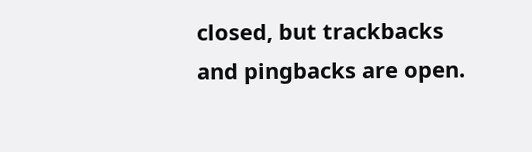closed, but trackbacks and pingbacks are open.